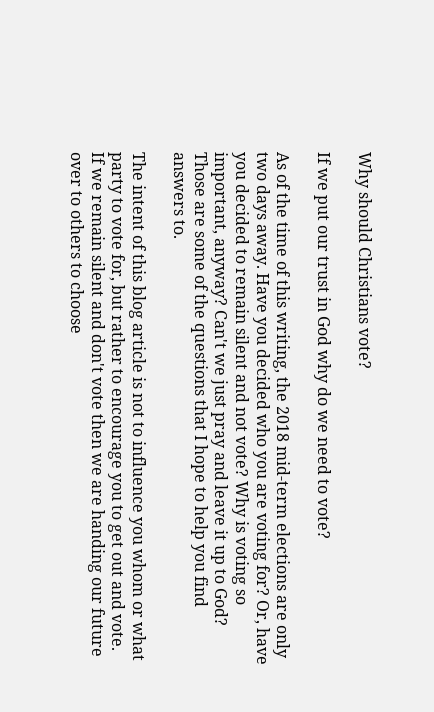Why should Christians vote?

If we put our trust in God why do we need to vote?

As of the time of this writing, the 2018 mid-term elections are only two days away. Have you decided who you are voting for? Or, have you decided to remain silent and not vote? Why is voting so important, anyway? Can't we just pray and leave it up to God? Those are some of the questions that I hope to help you find answers to.

The intent of this blog article is not to influence you whom or what party to vote for, but rather to encourage you to get out and vote. If we remain silent and don't vote then we are handing our future over to others to choose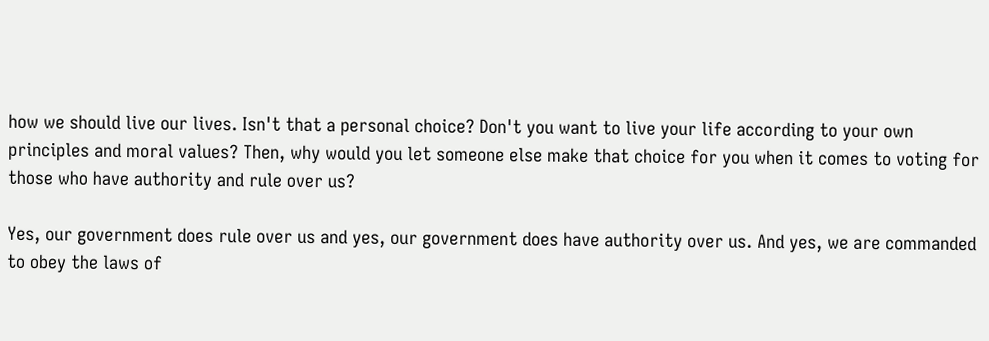how we should live our lives. Isn't that a personal choice? Don't you want to live your life according to your own principles and moral values? Then, why would you let someone else make that choice for you when it comes to voting for those who have authority and rule over us?

Yes, our government does rule over us and yes, our government does have authority over us. And yes, we are commanded to obey the laws of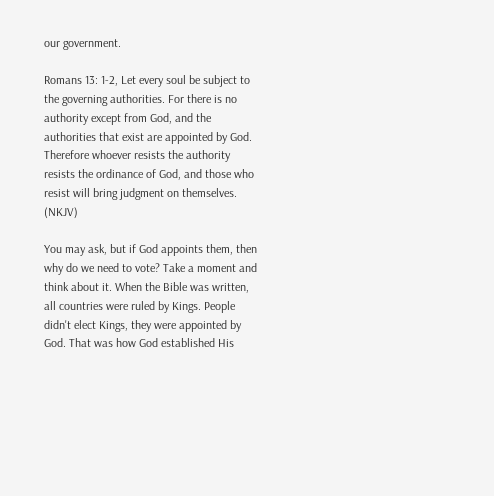our government.

Romans 13: 1-2, Let every soul be subject to the governing authorities. For there is no authority except from God, and the authorities that exist are appointed by God. Therefore whoever resists the authority resists the ordinance of God, and those who resist will bring judgment on themselves. (NKJV)

You may ask, but if God appoints them, then why do we need to vote? Take a moment and think about it. When the Bible was written, all countries were ruled by Kings. People didn't elect Kings, they were appointed by God. That was how God established His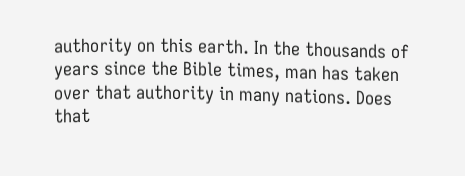authority on this earth. In the thousands of years since the Bible times, man has taken over that authority in many nations. Does that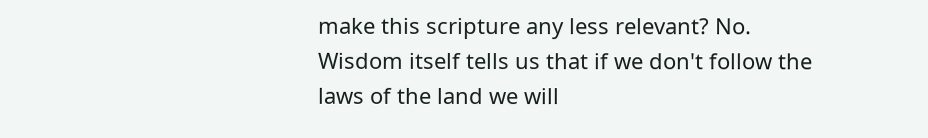make this scripture any less relevant? No. Wisdom itself tells us that if we don't follow the laws of the land we will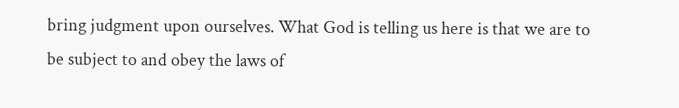bring judgment upon ourselves. What God is telling us here is that we are to be subject to and obey the laws of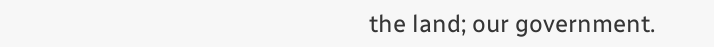the land; our government.